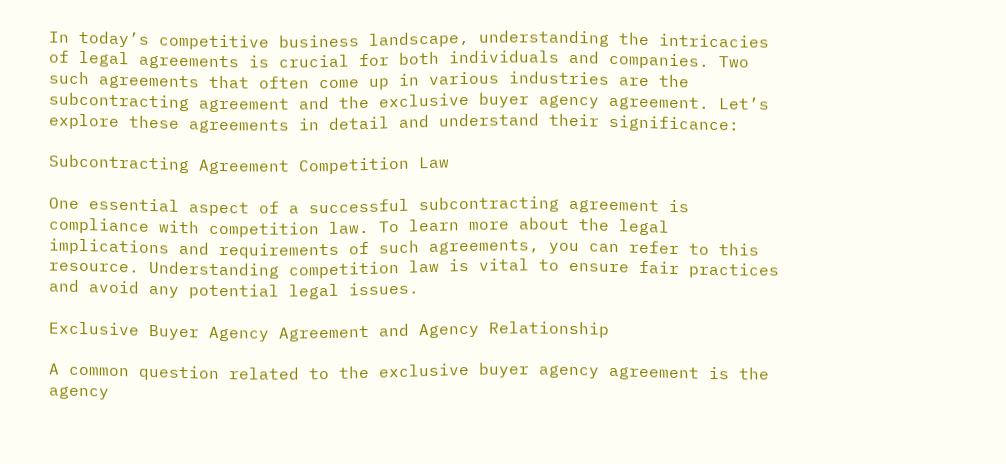In today’s competitive business landscape, understanding the intricacies of legal agreements is crucial for both individuals and companies. Two such agreements that often come up in various industries are the subcontracting agreement and the exclusive buyer agency agreement. Let’s explore these agreements in detail and understand their significance:

Subcontracting Agreement Competition Law

One essential aspect of a successful subcontracting agreement is compliance with competition law. To learn more about the legal implications and requirements of such agreements, you can refer to this resource. Understanding competition law is vital to ensure fair practices and avoid any potential legal issues.

Exclusive Buyer Agency Agreement and Agency Relationship

A common question related to the exclusive buyer agency agreement is the agency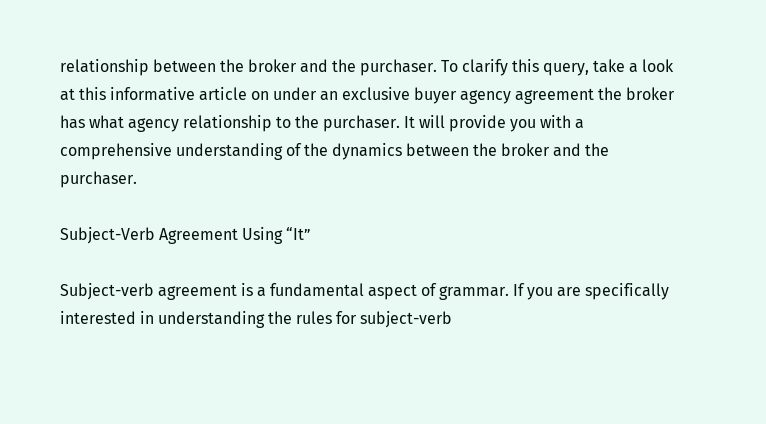relationship between the broker and the purchaser. To clarify this query, take a look at this informative article on under an exclusive buyer agency agreement the broker has what agency relationship to the purchaser. It will provide you with a comprehensive understanding of the dynamics between the broker and the purchaser.

Subject-Verb Agreement Using “It”

Subject-verb agreement is a fundamental aspect of grammar. If you are specifically interested in understanding the rules for subject-verb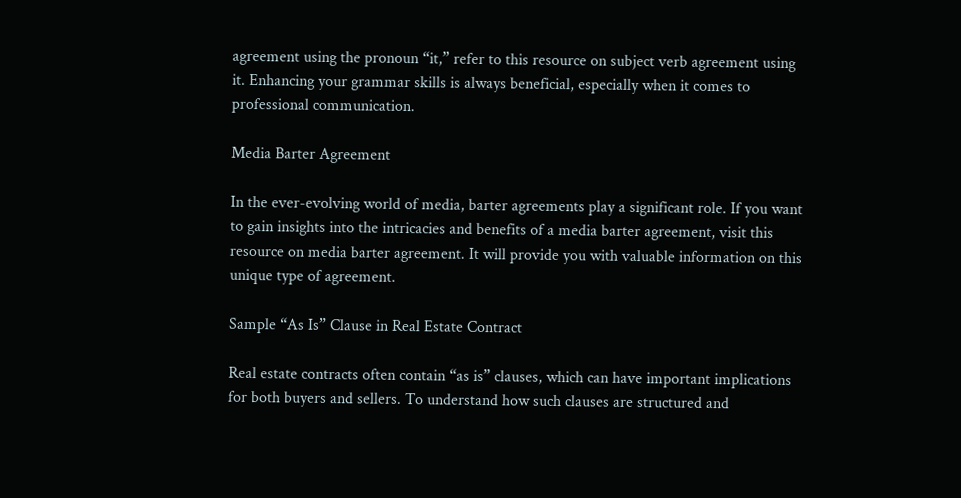agreement using the pronoun “it,” refer to this resource on subject verb agreement using it. Enhancing your grammar skills is always beneficial, especially when it comes to professional communication.

Media Barter Agreement

In the ever-evolving world of media, barter agreements play a significant role. If you want to gain insights into the intricacies and benefits of a media barter agreement, visit this resource on media barter agreement. It will provide you with valuable information on this unique type of agreement.

Sample “As Is” Clause in Real Estate Contract

Real estate contracts often contain “as is” clauses, which can have important implications for both buyers and sellers. To understand how such clauses are structured and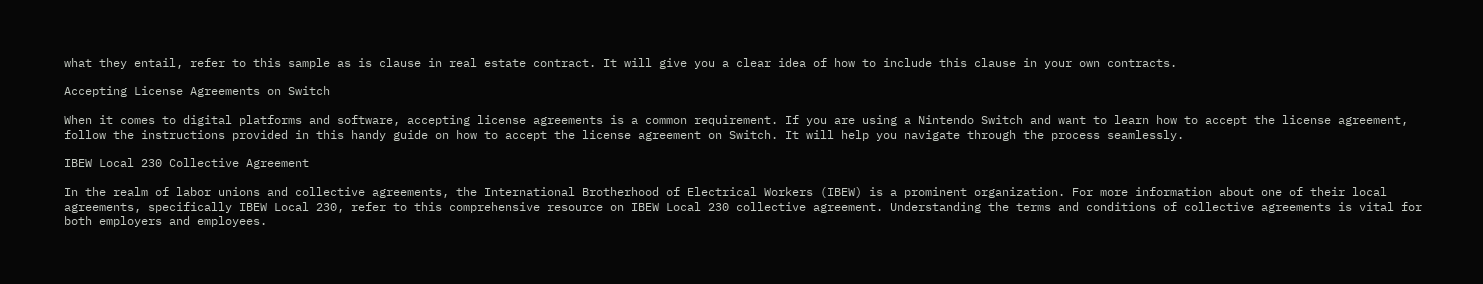what they entail, refer to this sample as is clause in real estate contract. It will give you a clear idea of how to include this clause in your own contracts.

Accepting License Agreements on Switch

When it comes to digital platforms and software, accepting license agreements is a common requirement. If you are using a Nintendo Switch and want to learn how to accept the license agreement, follow the instructions provided in this handy guide on how to accept the license agreement on Switch. It will help you navigate through the process seamlessly.

IBEW Local 230 Collective Agreement

In the realm of labor unions and collective agreements, the International Brotherhood of Electrical Workers (IBEW) is a prominent organization. For more information about one of their local agreements, specifically IBEW Local 230, refer to this comprehensive resource on IBEW Local 230 collective agreement. Understanding the terms and conditions of collective agreements is vital for both employers and employees.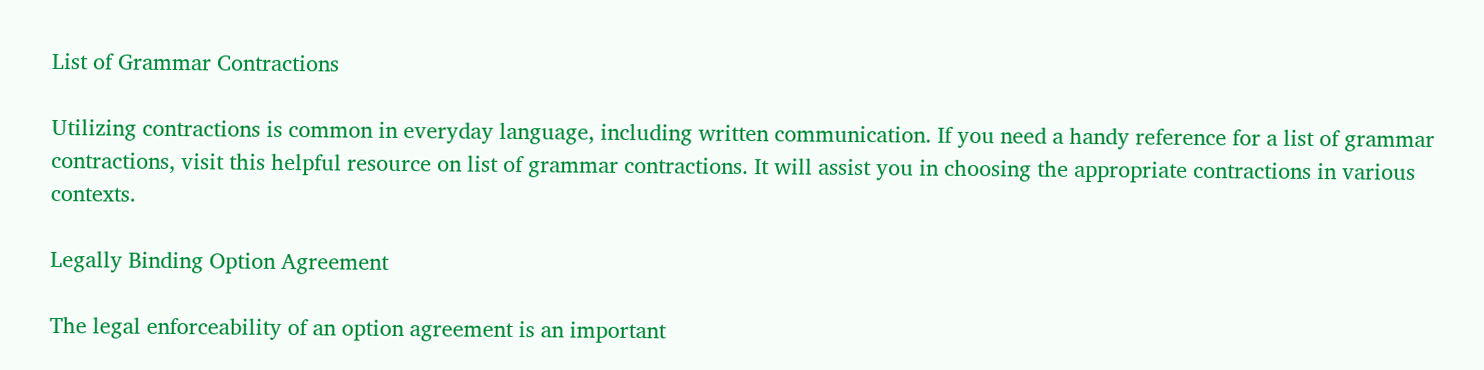List of Grammar Contractions

Utilizing contractions is common in everyday language, including written communication. If you need a handy reference for a list of grammar contractions, visit this helpful resource on list of grammar contractions. It will assist you in choosing the appropriate contractions in various contexts.

Legally Binding Option Agreement

The legal enforceability of an option agreement is an important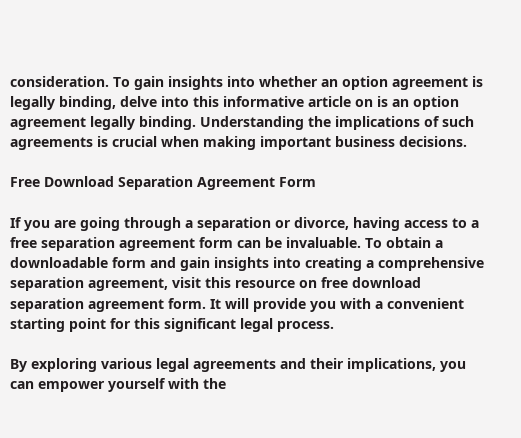consideration. To gain insights into whether an option agreement is legally binding, delve into this informative article on is an option agreement legally binding. Understanding the implications of such agreements is crucial when making important business decisions.

Free Download Separation Agreement Form

If you are going through a separation or divorce, having access to a free separation agreement form can be invaluable. To obtain a downloadable form and gain insights into creating a comprehensive separation agreement, visit this resource on free download separation agreement form. It will provide you with a convenient starting point for this significant legal process.

By exploring various legal agreements and their implications, you can empower yourself with the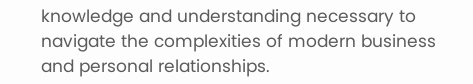knowledge and understanding necessary to navigate the complexities of modern business and personal relationships.